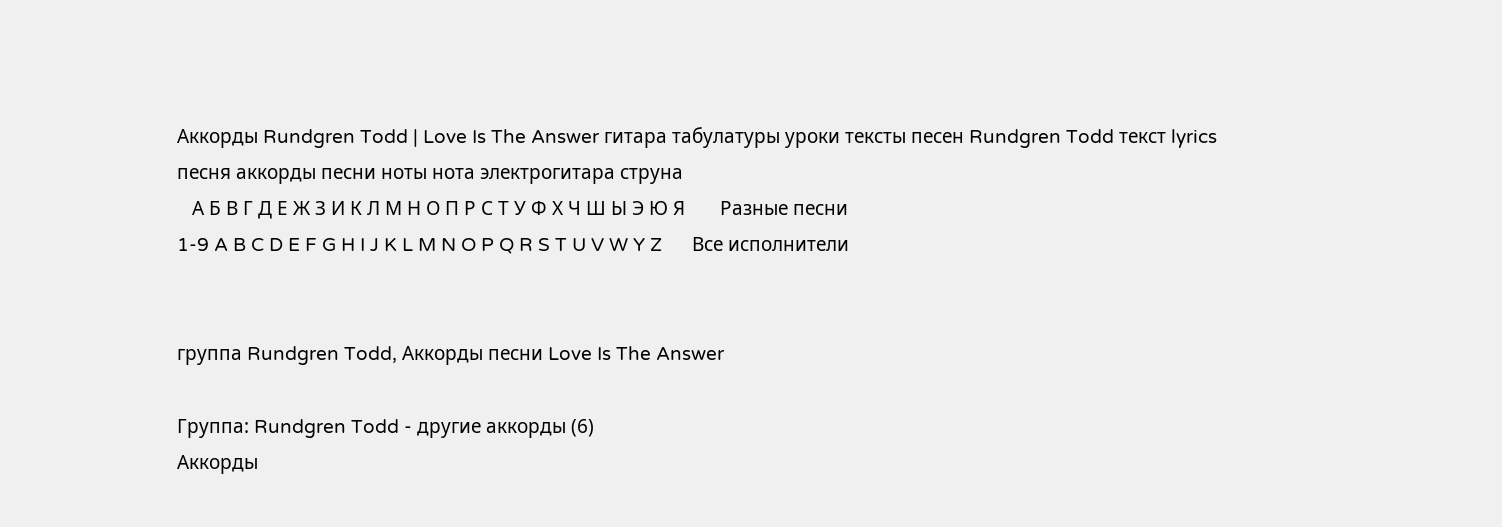Аккорды Rundgren Todd | Love Is The Answer гитара табулатуры уроки тексты песен Rundgren Todd текст lyrics песня аккорды песни ноты нота электрогитара струна
   А Б В Г Д Е Ж З И К Л М Н О П Р С Т У Ф Х Ч Ш Ы Э Ю Я       Разные песни
1-9 A B C D E F G H I J K L M N O P Q R S T U V W Y Z      Все исполнители


группа Rundgren Todd, Аккорды песни Love Is The Answer

Группа: Rundgren Todd - другие аккорды (6)
Аккорды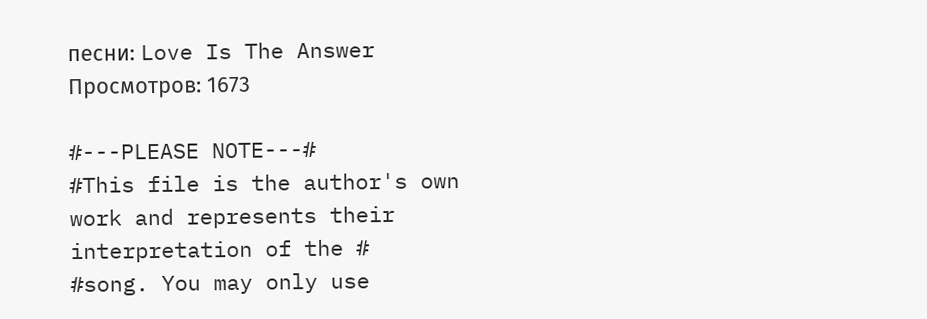песни: Love Is The Answer
Просмотров: 1673

#---PLEASE NOTE---#
#This file is the author's own work and represents their interpretation of the #
#song. You may only use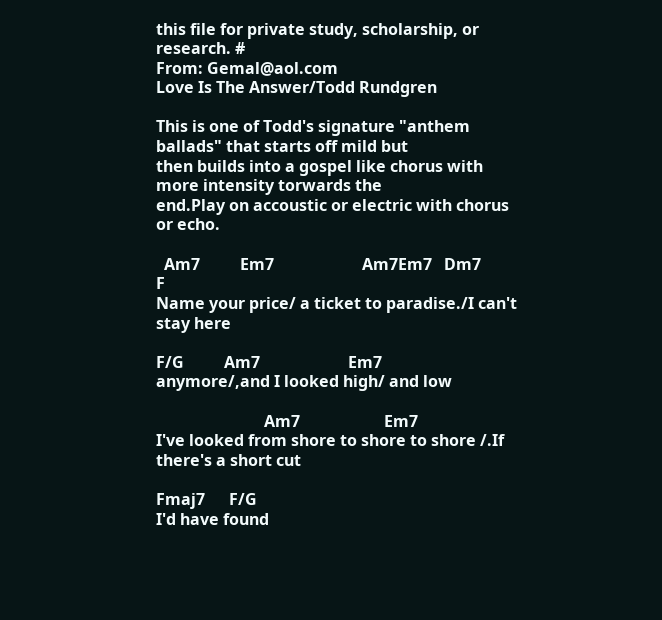this file for private study, scholarship, or research. #
From: Gemal@aol.com
Love Is The Answer/Todd Rundgren

This is one of Todd's signature "anthem ballads" that starts off mild but
then builds into a gospel like chorus with more intensity torwards the
end.Play on accoustic or electric with chorus or echo.

  Am7          Em7                      Am7Em7   Dm7          F
Name your price/ a ticket to paradise./I can't stay here

F/G          Am7                      Em7
anymore/,and I looked high/ and low

                           Am7                     Em7
I've looked from shore to shore to shore /.If there's a short cut

Fmaj7      F/G
I'd have found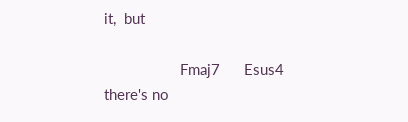it,  but

                   Fmaj7      Esus4
there's no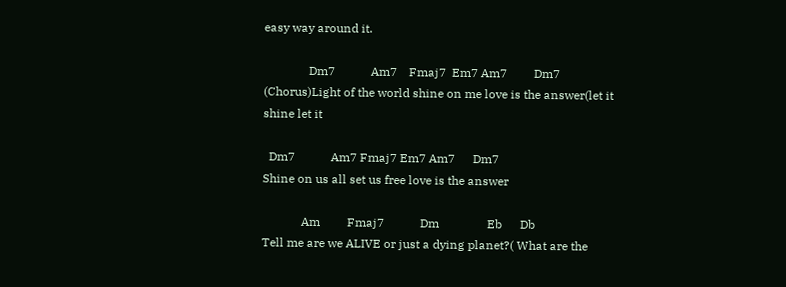easy way around it.

               Dm7            Am7    Fmaj7  Em7 Am7         Dm7
(Chorus)Light of the world shine on me love is the answer(let it shine let it

  Dm7            Am7 Fmaj7 Em7 Am7      Dm7
Shine on us all set us free love is the answer

             Am         Fmaj7            Dm                Eb      Db
Tell me are we ALIVE or just a dying planet?( What are the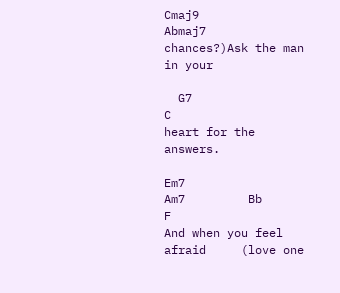Cmaj9                Abmaj7
chances?)Ask the man in your

  G7                  C
heart for the answers.

Em7                        Am7         Bb           F
And when you feel afraid     (love one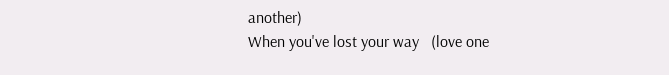another)
When you've lost your way   (love one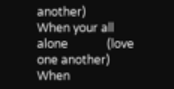another)
When your all alone             (love one another)
When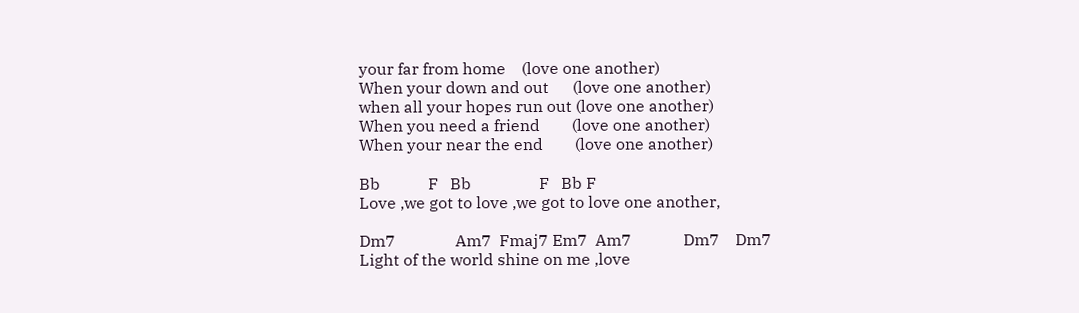your far from home    (love one another)
When your down and out      (love one another)
when all your hopes run out (love one another)
When you need a friend        (love one another)
When your near the end        (love one another)

Bb            F   Bb                 F   Bb F
Love ,we got to love ,we got to love one another,

Dm7               Am7  Fmaj7 Em7  Am7             Dm7    Dm7
Light of the world shine on me ,love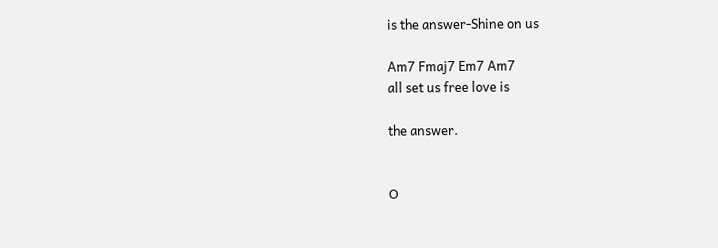is the answer-Shine on us

Am7 Fmaj7 Em7 Am7
all set us free love is

the answer.


О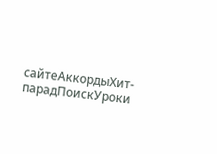сайтеАккордыХит-парадПоискУроки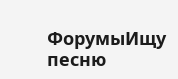ФорумыИщу песню